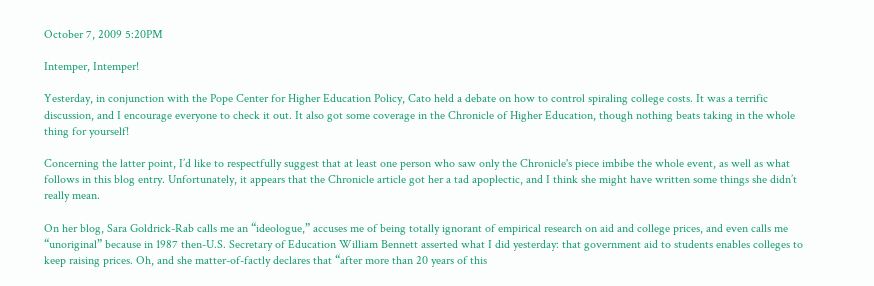October 7, 2009 5:20PM

Intemper, Intemper!

Yesterday, in conjunction with the Pope Center for Higher Education Policy, Cato held a debate on how to control spiraling college costs. It was a terrific discussion, and I encourage everyone to check it out. It also got some coverage in the Chronicle of Higher Education, though nothing beats taking in the whole thing for yourself!

Concerning the latter point, I’d like to respectfully suggest that at least one person who saw only the Chronicle's piece imbibe the whole event, as well as what follows in this blog entry. Unfortunately, it appears that the Chronicle article got her a tad apoplectic, and I think she might have written some things she didn’t really mean.

On her blog, Sara Goldrick-Rab calls me an “ideologue,” accuses me of being totally ignorant of empirical research on aid and college prices, and even calls me “unoriginal” because in 1987 then-U.S. Secretary of Education William Bennett asserted what I did yesterday: that government aid to students enables colleges to keep raising prices. Oh, and she matter-of-factly declares that “after more than 20 years of this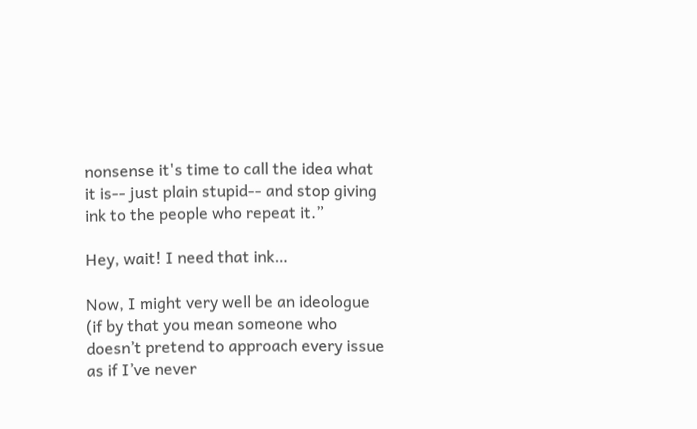nonsense it's time to call the idea what it is-- just plain stupid-- and stop giving ink to the people who repeat it.”

Hey, wait! I need that ink…

Now, I might very well be an ideologue (if by that you mean someone who doesn’t pretend to approach every issue as if I’ve never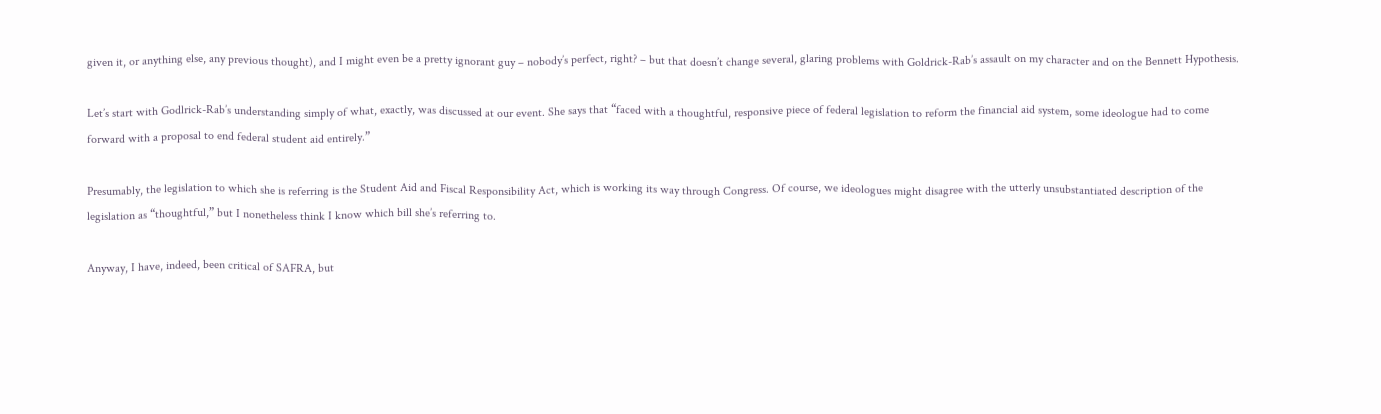given it, or anything else, any previous thought), and I might even be a pretty ignorant guy – nobody’s perfect, right? – but that doesn’t change several, glaring problems with Goldrick-Rab’s assault on my character and on the Bennett Hypothesis.

Let’s start with Godlrick-Rab’s understanding simply of what, exactly, was discussed at our event. She says that “faced with a thoughtful, responsive piece of federal legislation to reform the financial aid system, some ideologue had to come forward with a proposal to end federal student aid entirely.”

Presumably, the legislation to which she is referring is the Student Aid and Fiscal Responsibility Act, which is working its way through Congress. Of course, we ideologues might disagree with the utterly unsubstantiated description of the legislation as “thoughtful,” but I nonetheless think I know which bill she’s referring to.

Anyway, I have, indeed, been critical of SAFRA, but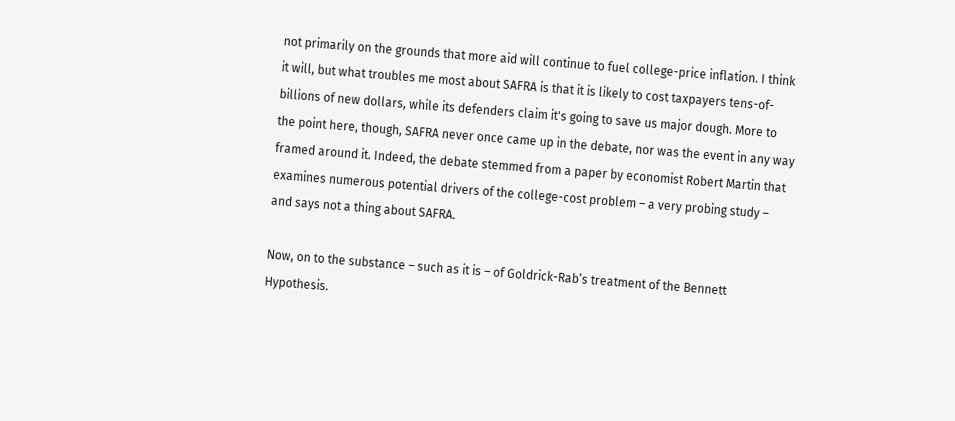not primarily on the grounds that more aid will continue to fuel college-price inflation. I think it will, but what troubles me most about SAFRA is that it is likely to cost taxpayers tens-of-billions of new dollars, while its defenders claim it's going to save us major dough. More to the point here, though, SAFRA never once came up in the debate, nor was the event in any way framed around it. Indeed, the debate stemmed from a paper by economist Robert Martin that examines numerous potential drivers of the college-cost problem – a very probing study – and says not a thing about SAFRA.

Now, on to the substance – such as it is – of Goldrick-Rab’s treatment of the Bennett Hypothesis.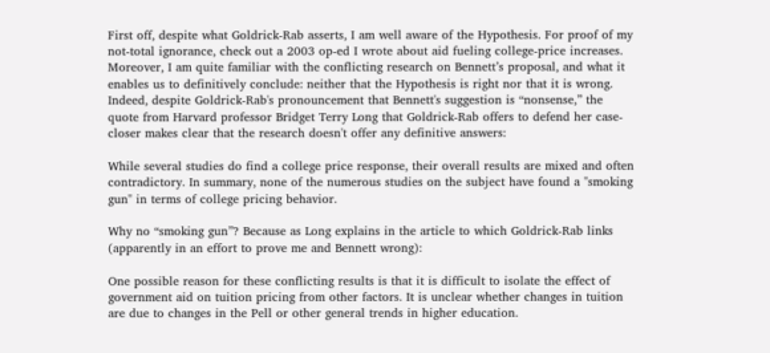First off, despite what Goldrick-Rab asserts, I am well aware of the Hypothesis. For proof of my not-total ignorance, check out a 2003 op-ed I wrote about aid fueling college-price increases. Moreover, I am quite familiar with the conflicting research on Bennett’s proposal, and what it enables us to definitively conclude: neither that the Hypothesis is right nor that it is wrong. Indeed, despite Goldrick-Rab's pronouncement that Bennett's suggestion is “nonsense,” the quote from Harvard professor Bridget Terry Long that Goldrick-Rab offers to defend her case-closer makes clear that the research doesn't offer any definitive answers:

While several studies do find a college price response, their overall results are mixed and often contradictory. In summary, none of the numerous studies on the subject have found a "smoking gun" in terms of college pricing behavior.

Why no “smoking gun”? Because as Long explains in the article to which Goldrick-Rab links (apparently in an effort to prove me and Bennett wrong):

One possible reason for these conflicting results is that it is difficult to isolate the effect of government aid on tuition pricing from other factors. It is unclear whether changes in tuition are due to changes in the Pell or other general trends in higher education.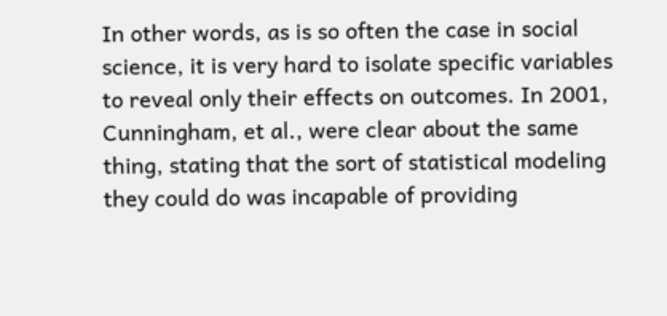In other words, as is so often the case in social science, it is very hard to isolate specific variables to reveal only their effects on outcomes. In 2001, Cunningham, et al., were clear about the same thing, stating that the sort of statistical modeling they could do was incapable of providing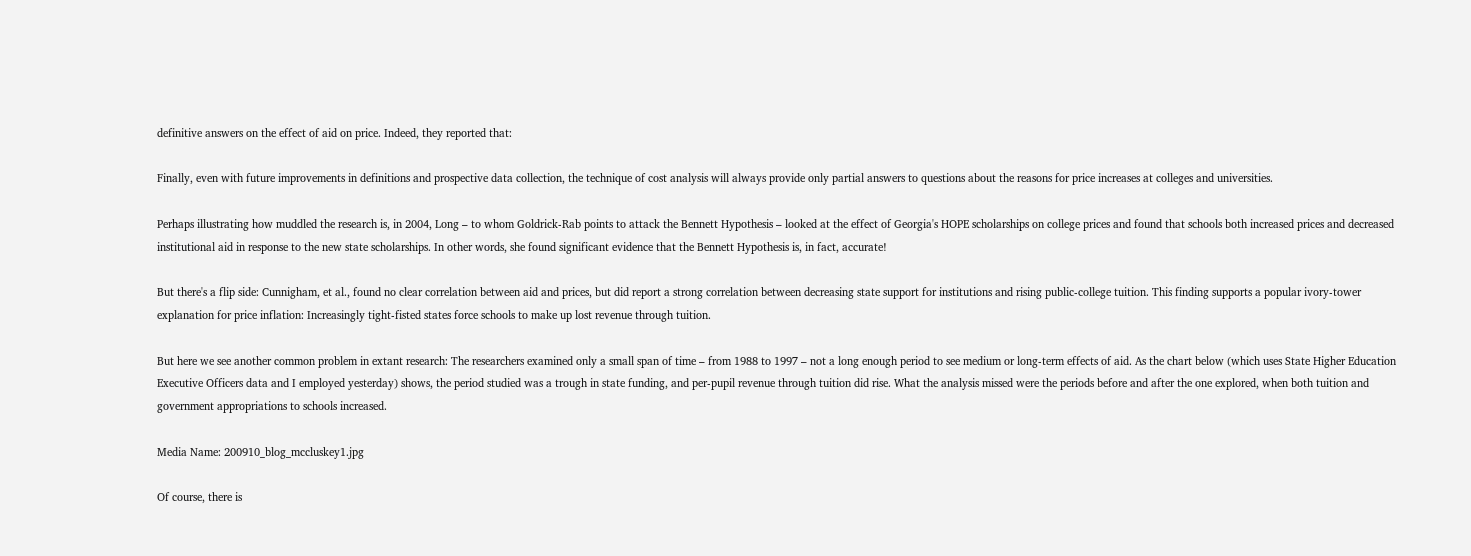definitive answers on the effect of aid on price. Indeed, they reported that:

Finally, even with future improvements in definitions and prospective data collection, the technique of cost analysis will always provide only partial answers to questions about the reasons for price increases at colleges and universities.

Perhaps illustrating how muddled the research is, in 2004, Long – to whom Goldrick-Rab points to attack the Bennett Hypothesis – looked at the effect of Georgia's HOPE scholarships on college prices and found that schools both increased prices and decreased institutional aid in response to the new state scholarships. In other words, she found significant evidence that the Bennett Hypothesis is, in fact, accurate!

But there's a flip side: Cunnigham, et al., found no clear correlation between aid and prices, but did report a strong correlation between decreasing state support for institutions and rising public-college tuition. This finding supports a popular ivory-tower explanation for price inflation: Increasingly tight-fisted states force schools to make up lost revenue through tuition.

But here we see another common problem in extant research: The researchers examined only a small span of time – from 1988 to 1997 – not a long enough period to see medium or long-term effects of aid. As the chart below (which uses State Higher Education Executive Officers data and I employed yesterday) shows, the period studied was a trough in state funding, and per-pupil revenue through tuition did rise. What the analysis missed were the periods before and after the one explored, when both tuition and government appropriations to schools increased.

Media Name: 200910_blog_mccluskey1.jpg

Of course, there is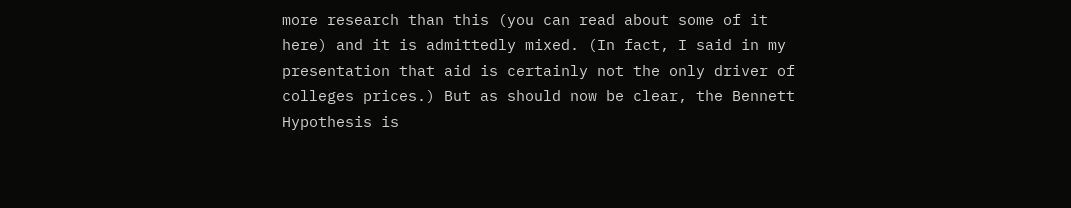more research than this (you can read about some of it here) and it is admittedly mixed. (In fact, I said in my presentation that aid is certainly not the only driver of colleges prices.) But as should now be clear, the Bennett Hypothesis is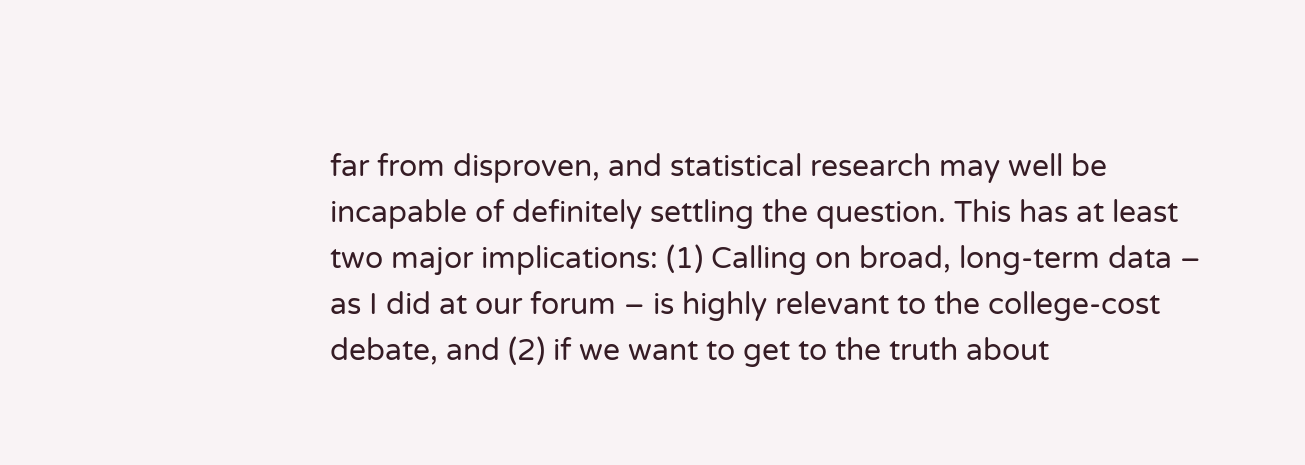far from disproven, and statistical research may well be incapable of definitely settling the question. This has at least two major implications: (1) Calling on broad, long-term data – as I did at our forum – is highly relevant to the college-cost debate, and (2) if we want to get to the truth about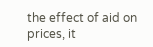the effect of aid on prices, it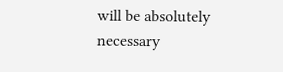will be absolutely necessary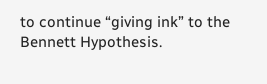to continue “giving ink” to the Bennett Hypothesis.